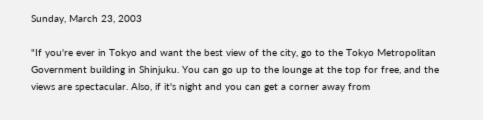Sunday, March 23, 2003

"If you're ever in Tokyo and want the best view of the city, go to the Tokyo Metropolitan Government building in Shinjuku. You can go up to the lounge at the top for free, and the views are spectacular. Also, if it's night and you can get a corner away from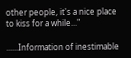other people, it's a nice place to kiss for a while..."

......Information of inestimable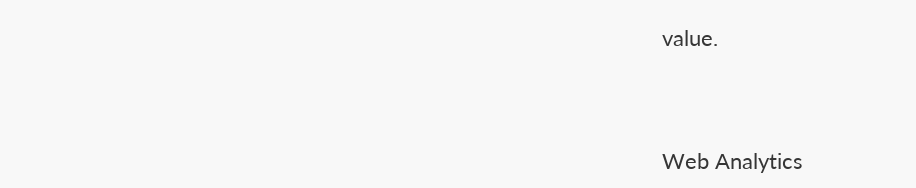value.



Web Analytics